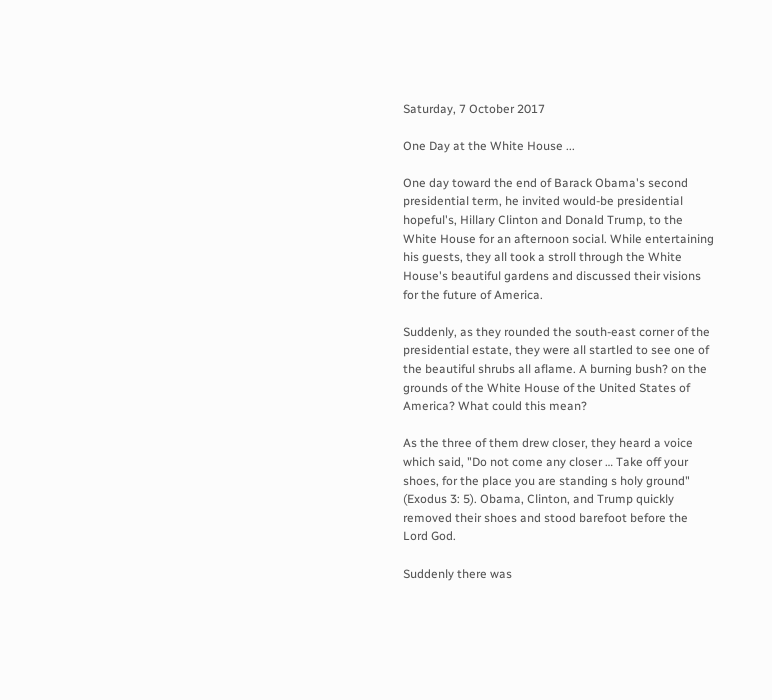Saturday, 7 October 2017

One Day at the White House ...

One day toward the end of Barack Obama's second presidential term, he invited would-be presidential hopeful's, Hillary Clinton and Donald Trump, to the White House for an afternoon social. While entertaining his guests, they all took a stroll through the White House's beautiful gardens and discussed their visions for the future of America.

Suddenly, as they rounded the south-east corner of the presidential estate, they were all startled to see one of the beautiful shrubs all aflame. A burning bush? on the grounds of the White House of the United States of America? What could this mean?

As the three of them drew closer, they heard a voice which said, "Do not come any closer … Take off your shoes, for the place you are standing s holy ground" (Exodus 3: 5). Obama, Clinton, and Trump quickly removed their shoes and stood barefoot before the Lord God.

Suddenly there was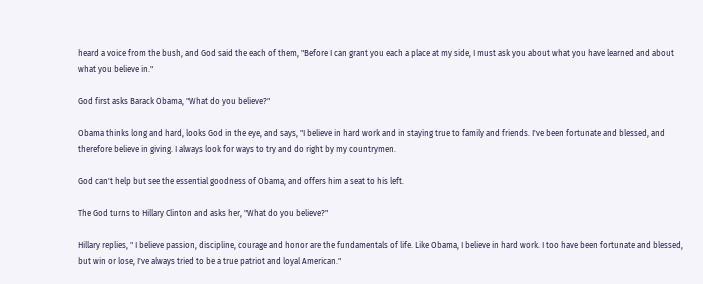heard a voice from the bush, and God said the each of them, "Before I can grant you each a place at my side, I must ask you about what you have learned and about what you believe in."

God first asks Barack Obama, "What do you believe?"

Obama thinks long and hard, looks God in the eye, and says, "I believe in hard work and in staying true to family and friends. I've been fortunate and blessed, and therefore believe in giving. I always look for ways to try and do right by my countrymen.

God can't help but see the essential goodness of Obama, and offers him a seat to his left.

The God turns to Hillary Clinton and asks her, "What do you believe?"

Hillary replies, " I believe passion, discipline, courage and honor are the fundamentals of life. Like Obama, I believe in hard work. I too have been fortunate and blessed, but win or lose, I've always tried to be a true patriot and loyal American."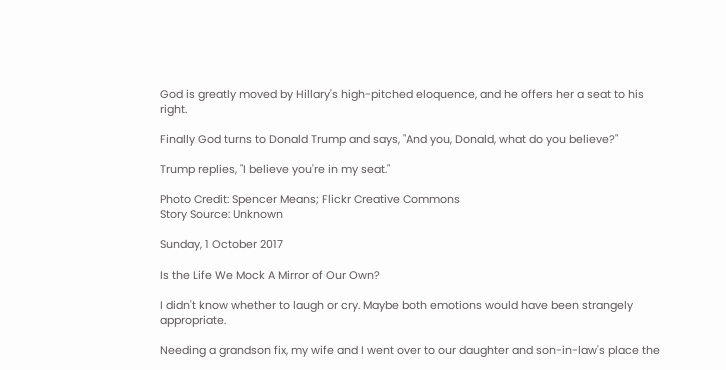God is greatly moved by Hillary's high-pitched eloquence, and he offers her a seat to his right.

Finally God turns to Donald Trump and says, "And you, Donald, what do you believe?"

Trump replies, "I believe you're in my seat."

Photo Credit: Spencer Means; Flickr Creative Commons
Story Source: Unknown

Sunday, 1 October 2017

Is the Life We Mock A Mirror of Our Own?

I didn't know whether to laugh or cry. Maybe both emotions would have been strangely appropriate.

Needing a grandson fix, my wife and I went over to our daughter and son-in-law's place the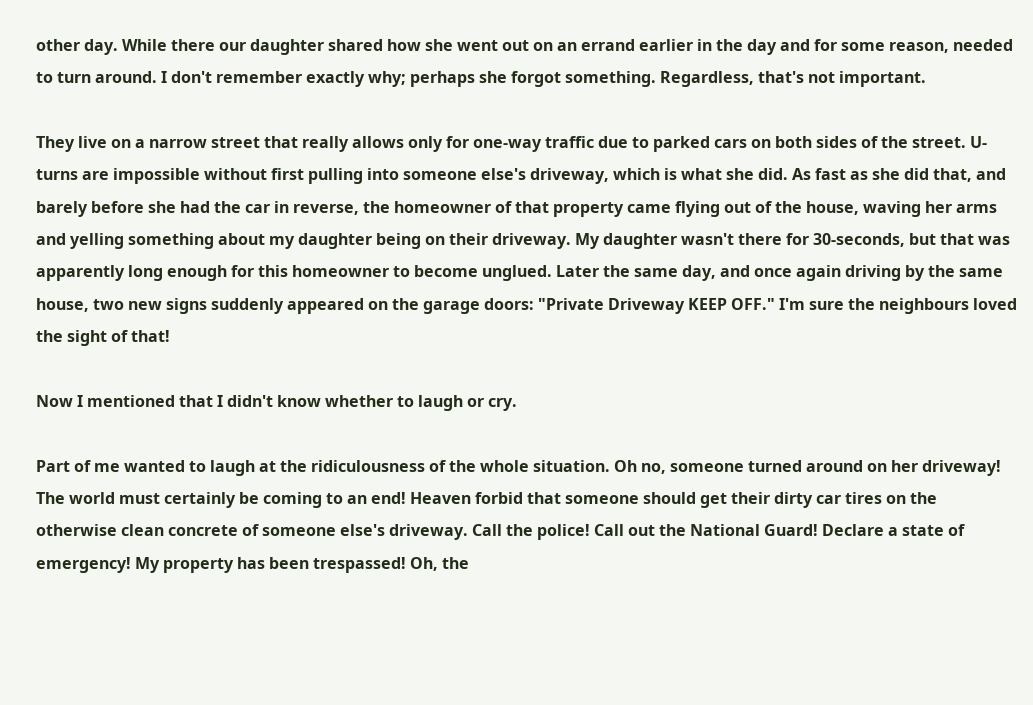other day. While there our daughter shared how she went out on an errand earlier in the day and for some reason, needed to turn around. I don't remember exactly why; perhaps she forgot something. Regardless, that's not important.

They live on a narrow street that really allows only for one-way traffic due to parked cars on both sides of the street. U-turns are impossible without first pulling into someone else's driveway, which is what she did. As fast as she did that, and barely before she had the car in reverse, the homeowner of that property came flying out of the house, waving her arms and yelling something about my daughter being on their driveway. My daughter wasn't there for 30-seconds, but that was apparently long enough for this homeowner to become unglued. Later the same day, and once again driving by the same house, two new signs suddenly appeared on the garage doors: "Private Driveway KEEP OFF." I'm sure the neighbours loved the sight of that!

Now I mentioned that I didn't know whether to laugh or cry.

Part of me wanted to laugh at the ridiculousness of the whole situation. Oh no, someone turned around on her driveway! The world must certainly be coming to an end! Heaven forbid that someone should get their dirty car tires on the otherwise clean concrete of someone else's driveway. Call the police! Call out the National Guard! Declare a state of emergency! My property has been trespassed! Oh, the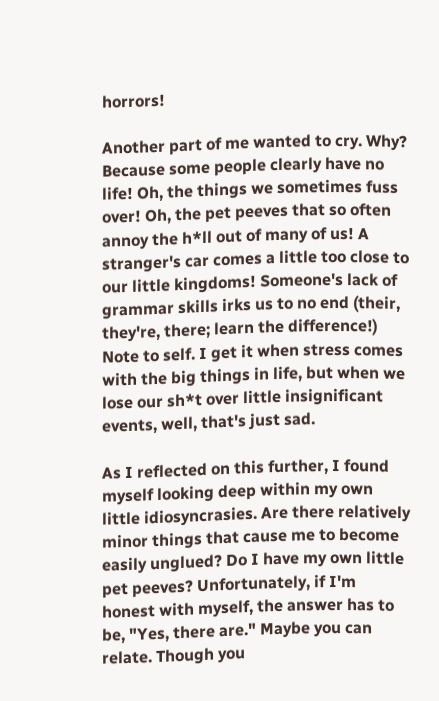horrors!

Another part of me wanted to cry. Why? Because some people clearly have no life! Oh, the things we sometimes fuss over! Oh, the pet peeves that so often annoy the h*ll out of many of us! A stranger's car comes a little too close to our little kingdoms! Someone's lack of grammar skills irks us to no end (their, they're, there; learn the difference!) Note to self. I get it when stress comes with the big things in life, but when we lose our sh*t over little insignificant events, well, that's just sad.

As I reflected on this further, I found myself looking deep within my own little idiosyncrasies. Are there relatively minor things that cause me to become easily unglued? Do I have my own little pet peeves? Unfortunately, if I'm honest with myself, the answer has to be, "Yes, there are." Maybe you can relate. Though you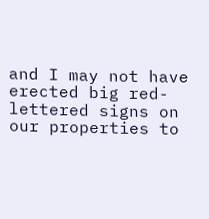and I may not have erected big red-lettered signs on our properties to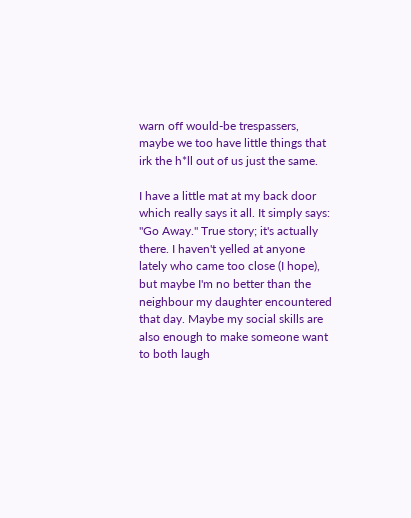warn off would-be trespassers, maybe we too have little things that irk the h*ll out of us just the same.

I have a little mat at my back door which really says it all. It simply says: "Go Away." True story; it's actually there. I haven't yelled at anyone lately who came too close (I hope), but maybe I'm no better than the neighbour my daughter encountered that day. Maybe my social skills are also enough to make someone want to both laugh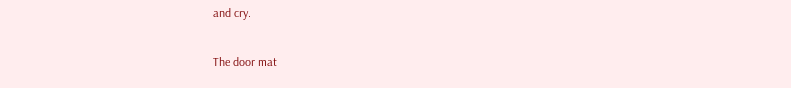and cry.

The door mat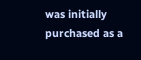was initially purchased as a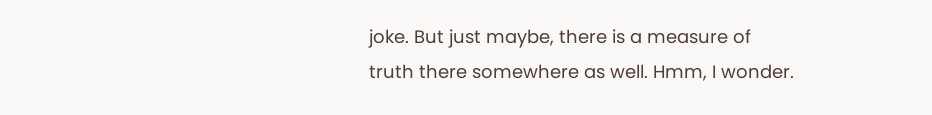joke. But just maybe, there is a measure of truth there somewhere as well. Hmm, I wonder.